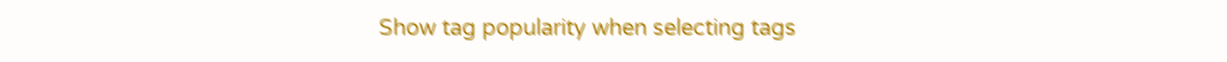Show tag popularity when selecting tags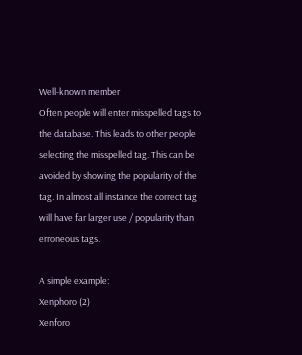Well-known member
Often people will enter misspelled tags to the database. This leads to other people selecting the misspelled tag. This can be avoided by showing the popularity of the tag. In almost all instance the correct tag will have far larger use / popularity than erroneous tags.

A simple example:
Xenphoro (2)
Xenforo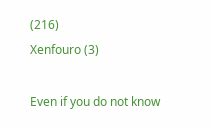(216)
Xenfouro (3)

Even if you do not know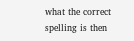what the correct spelling is then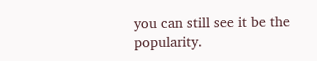you can still see it be the popularity.